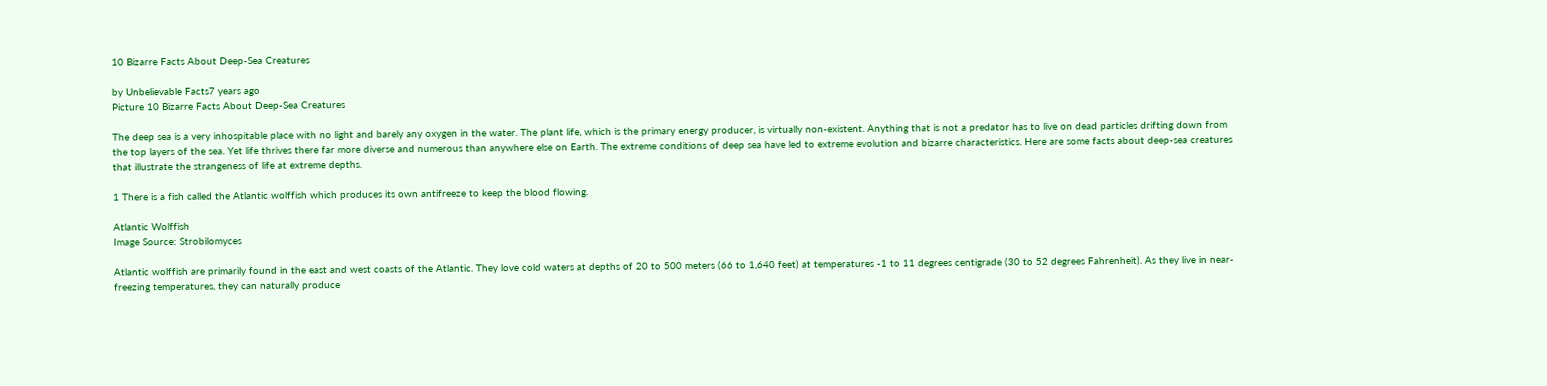10 Bizarre Facts About Deep-Sea Creatures

by Unbelievable Facts7 years ago
Picture 10 Bizarre Facts About Deep-Sea Creatures

The deep sea is a very inhospitable place with no light and barely any oxygen in the water. The plant life, which is the primary energy producer, is virtually non-existent. Anything that is not a predator has to live on dead particles drifting down from the top layers of the sea. Yet life thrives there far more diverse and numerous than anywhere else on Earth. The extreme conditions of deep sea have led to extreme evolution and bizarre characteristics. Here are some facts about deep-sea creatures that illustrate the strangeness of life at extreme depths.

1 There is a fish called the Atlantic wolffish which produces its own antifreeze to keep the blood flowing.

Atlantic Wolffish
Image Source: Strobilomyces

Atlantic wolffish are primarily found in the east and west coasts of the Atlantic. They love cold waters at depths of 20 to 500 meters (66 to 1,640 feet) at temperatures -1 to 11 degrees centigrade (30 to 52 degrees Fahrenheit). As they live in near-freezing temperatures, they can naturally produce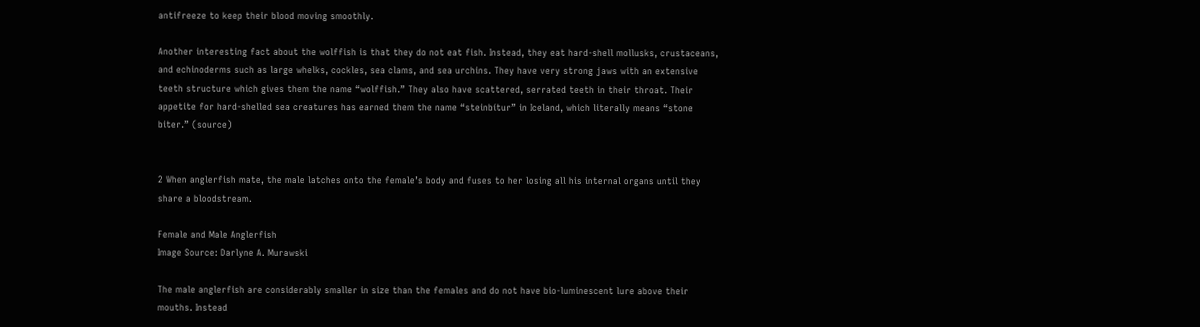antifreeze to keep their blood moving smoothly.

Another interesting fact about the wolffish is that they do not eat fish. Instead, they eat hard-shell mollusks, crustaceans, and echinoderms such as large whelks, cockles, sea clams, and sea urchins. They have very strong jaws with an extensive teeth structure which gives them the name “wolffish.” They also have scattered, serrated teeth in their throat. Their appetite for hard-shelled sea creatures has earned them the name “steinbítur” in Iceland, which literally means “stone biter.” (source)


2 When anglerfish mate, the male latches onto the female’s body and fuses to her losing all his internal organs until they share a bloodstream.

Female and Male Anglerfish
Image Source: Darlyne A. Murawski

The male anglerfish are considerably smaller in size than the females and do not have bio-luminescent lure above their mouths. Instead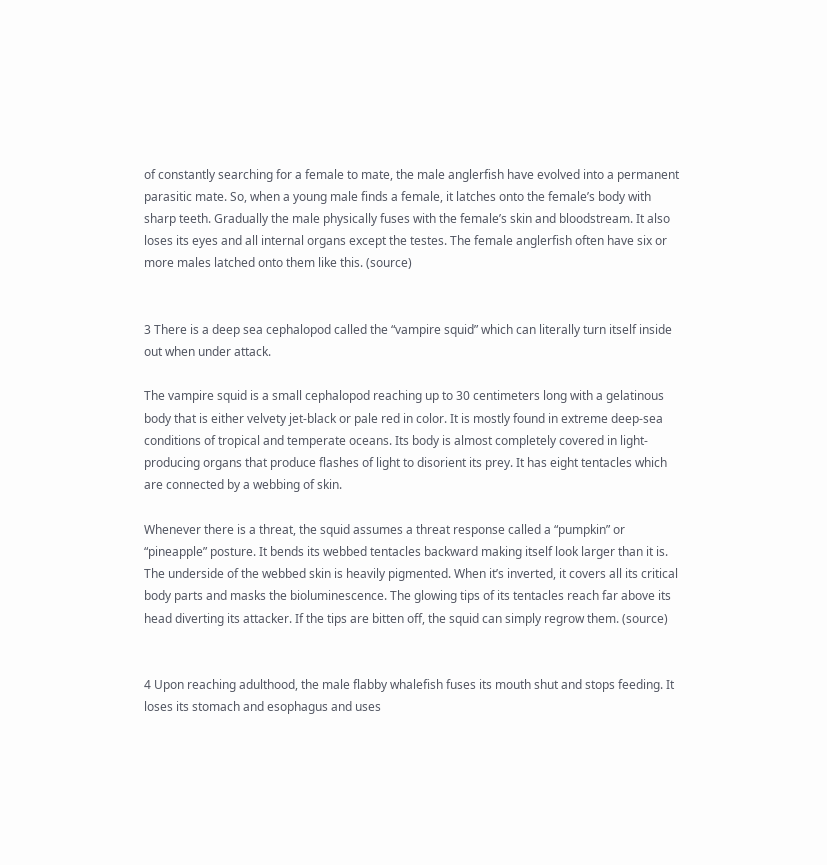of constantly searching for a female to mate, the male anglerfish have evolved into a permanent parasitic mate. So, when a young male finds a female, it latches onto the female’s body with sharp teeth. Gradually the male physically fuses with the female’s skin and bloodstream. It also loses its eyes and all internal organs except the testes. The female anglerfish often have six or more males latched onto them like this. (source)


3 There is a deep sea cephalopod called the “vampire squid” which can literally turn itself inside out when under attack.

The vampire squid is a small cephalopod reaching up to 30 centimeters long with a gelatinous body that is either velvety jet-black or pale red in color. It is mostly found in extreme deep-sea conditions of tropical and temperate oceans. Its body is almost completely covered in light-producing organs that produce flashes of light to disorient its prey. It has eight tentacles which are connected by a webbing of skin.

Whenever there is a threat, the squid assumes a threat response called a “pumpkin” or “pineapple” posture. It bends its webbed tentacles backward making itself look larger than it is. The underside of the webbed skin is heavily pigmented. When it’s inverted, it covers all its critical body parts and masks the bioluminescence. The glowing tips of its tentacles reach far above its head diverting its attacker. If the tips are bitten off, the squid can simply regrow them. (source)


4 Upon reaching adulthood, the male flabby whalefish fuses its mouth shut and stops feeding. It loses its stomach and esophagus and uses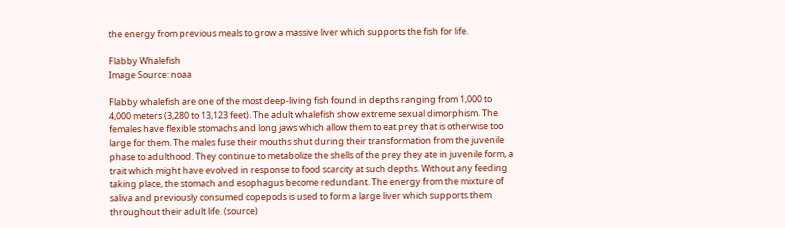the energy from previous meals to grow a massive liver which supports the fish for life.

Flabby Whalefish
Image Source: noaa

Flabby whalefish are one of the most deep-living fish found in depths ranging from 1,000 to 4,000 meters (3,280 to 13,123 feet). The adult whalefish show extreme sexual dimorphism. The females have flexible stomachs and long jaws which allow them to eat prey that is otherwise too large for them. The males fuse their mouths shut during their transformation from the juvenile phase to adulthood. They continue to metabolize the shells of the prey they ate in juvenile form, a trait which might have evolved in response to food scarcity at such depths. Without any feeding taking place, the stomach and esophagus become redundant. The energy from the mixture of saliva and previously consumed copepods is used to form a large liver which supports them throughout their adult life. (source)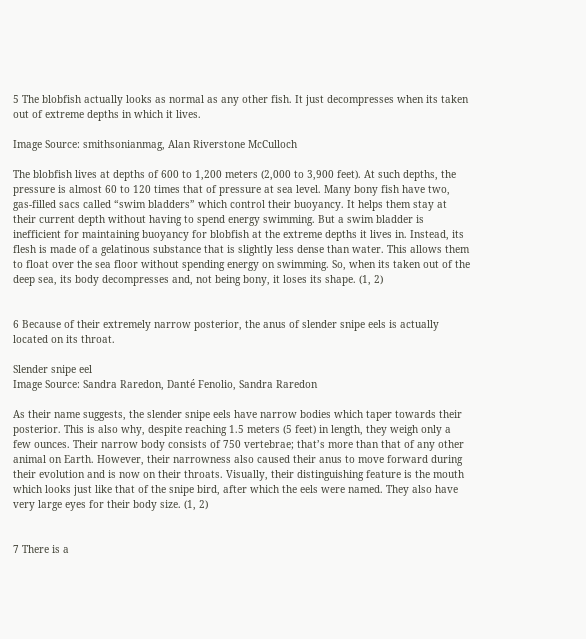5 The blobfish actually looks as normal as any other fish. It just decompresses when its taken out of extreme depths in which it lives.

Image Source: smithsonianmag, Alan Riverstone McCulloch

The blobfish lives at depths of 600 to 1,200 meters (2,000 to 3,900 feet). At such depths, the pressure is almost 60 to 120 times that of pressure at sea level. Many bony fish have two, gas-filled sacs called “swim bladders” which control their buoyancy. It helps them stay at their current depth without having to spend energy swimming. But a swim bladder is inefficient for maintaining buoyancy for blobfish at the extreme depths it lives in. Instead, its flesh is made of a gelatinous substance that is slightly less dense than water. This allows them to float over the sea floor without spending energy on swimming. So, when its taken out of the deep sea, its body decompresses and, not being bony, it loses its shape. (1, 2)


6 Because of their extremely narrow posterior, the anus of slender snipe eels is actually located on its throat.

Slender snipe eel
Image Source: Sandra Raredon, Danté Fenolio, Sandra Raredon

As their name suggests, the slender snipe eels have narrow bodies which taper towards their posterior. This is also why, despite reaching 1.5 meters (5 feet) in length, they weigh only a few ounces. Their narrow body consists of 750 vertebrae; that’s more than that of any other animal on Earth. However, their narrowness also caused their anus to move forward during their evolution and is now on their throats. Visually, their distinguishing feature is the mouth which looks just like that of the snipe bird, after which the eels were named. They also have very large eyes for their body size. (1, 2)


7 There is a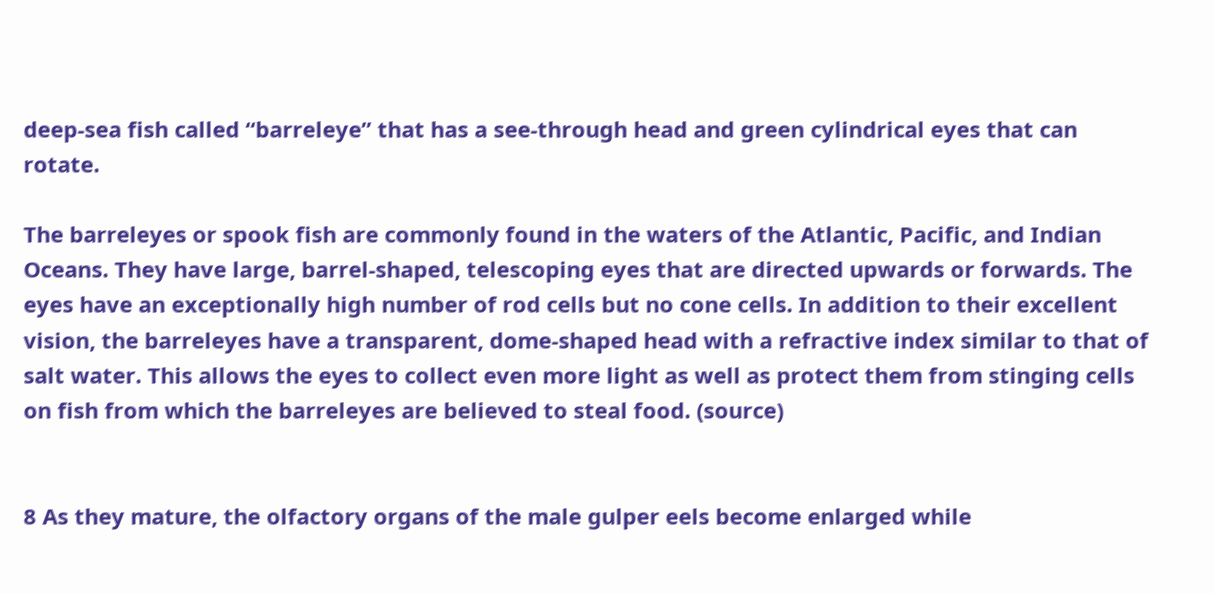deep-sea fish called “barreleye” that has a see-through head and green cylindrical eyes that can rotate.

The barreleyes or spook fish are commonly found in the waters of the Atlantic, Pacific, and Indian Oceans. They have large, barrel-shaped, telescoping eyes that are directed upwards or forwards. The eyes have an exceptionally high number of rod cells but no cone cells. In addition to their excellent vision, the barreleyes have a transparent, dome-shaped head with a refractive index similar to that of salt water. This allows the eyes to collect even more light as well as protect them from stinging cells on fish from which the barreleyes are believed to steal food. (source)


8 As they mature, the olfactory organs of the male gulper eels become enlarged while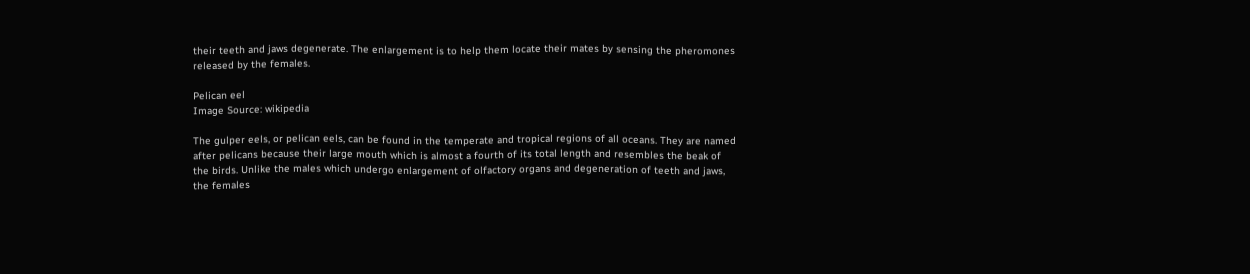their teeth and jaws degenerate. The enlargement is to help them locate their mates by sensing the pheromones released by the females.

Pelican eel
Image Source: wikipedia

The gulper eels, or pelican eels, can be found in the temperate and tropical regions of all oceans. They are named after pelicans because their large mouth which is almost a fourth of its total length and resembles the beak of the birds. Unlike the males which undergo enlargement of olfactory organs and degeneration of teeth and jaws, the females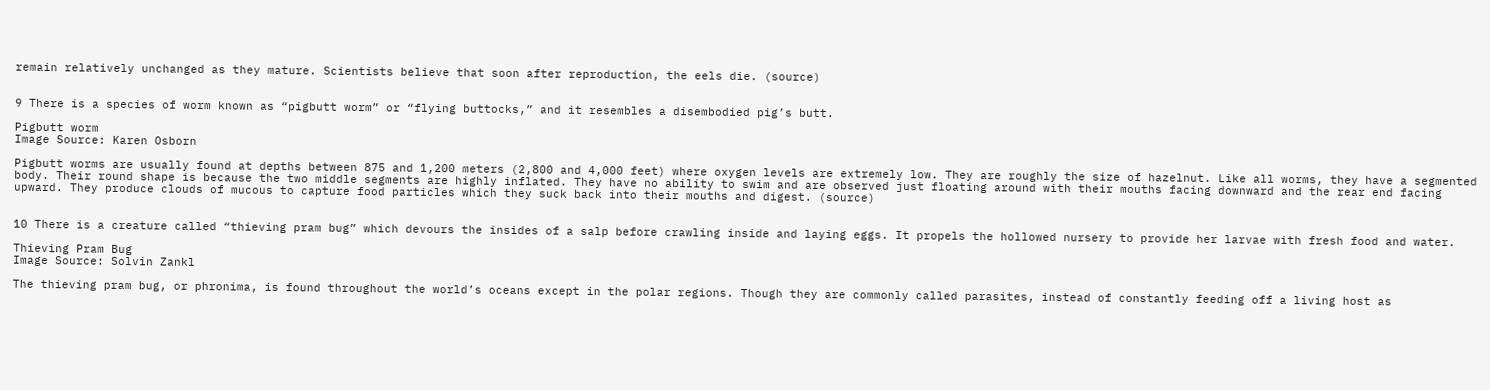remain relatively unchanged as they mature. Scientists believe that soon after reproduction, the eels die. (source)


9 There is a species of worm known as “pigbutt worm” or “flying buttocks,” and it resembles a disembodied pig’s butt.

Pigbutt worm
Image Source: Karen Osborn

Pigbutt worms are usually found at depths between 875 and 1,200 meters (2,800 and 4,000 feet) where oxygen levels are extremely low. They are roughly the size of hazelnut. Like all worms, they have a segmented body. Their round shape is because the two middle segments are highly inflated. They have no ability to swim and are observed just floating around with their mouths facing downward and the rear end facing upward. They produce clouds of mucous to capture food particles which they suck back into their mouths and digest. (source)


10 There is a creature called “thieving pram bug” which devours the insides of a salp before crawling inside and laying eggs. It propels the hollowed nursery to provide her larvae with fresh food and water.

Thieving Pram Bug
Image Source: Solvin Zankl

The thieving pram bug, or phronima, is found throughout the world’s oceans except in the polar regions. Though they are commonly called parasites, instead of constantly feeding off a living host as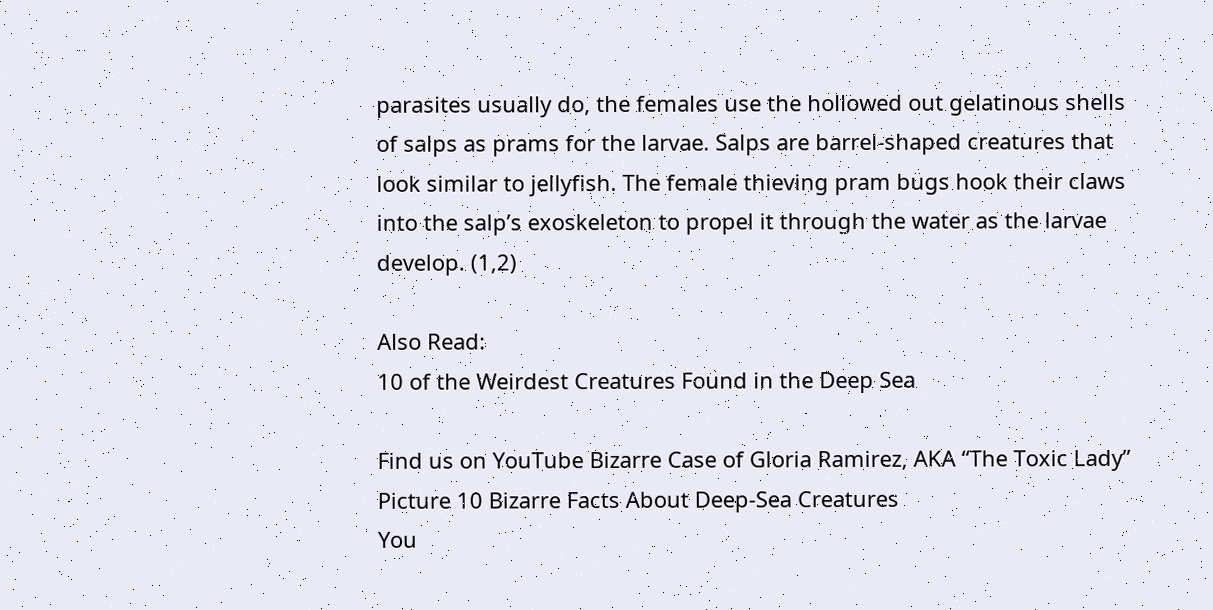parasites usually do, the females use the hollowed out gelatinous shells of salps as prams for the larvae. Salps are barrel-shaped creatures that look similar to jellyfish. The female thieving pram bugs hook their claws into the salp’s exoskeleton to propel it through the water as the larvae develop. (1,2)

Also Read:
10 of the Weirdest Creatures Found in the Deep Sea

Find us on YouTube Bizarre Case of Gloria Ramirez, AKA “The Toxic Lady”
Picture 10 Bizarre Facts About Deep-Sea Creatures
You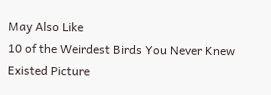May Also Like
10 of the Weirdest Birds You Never Knew Existed Picture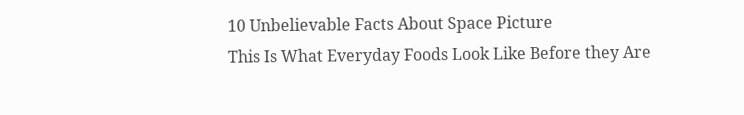10 Unbelievable Facts About Space Picture
This Is What Everyday Foods Look Like Before they Are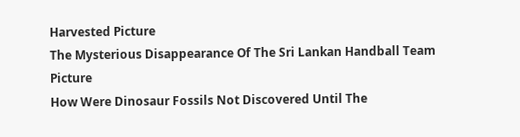Harvested Picture
The Mysterious Disappearance Of The Sri Lankan Handball Team Picture
How Were Dinosaur Fossils Not Discovered Until The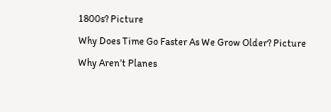1800s? Picture
Why Does Time Go Faster As We Grow Older? Picture
Why Aren’t Planes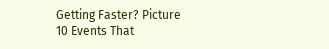Getting Faster? Picture
10 Events That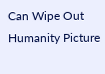Can Wipe Out Humanity Picture